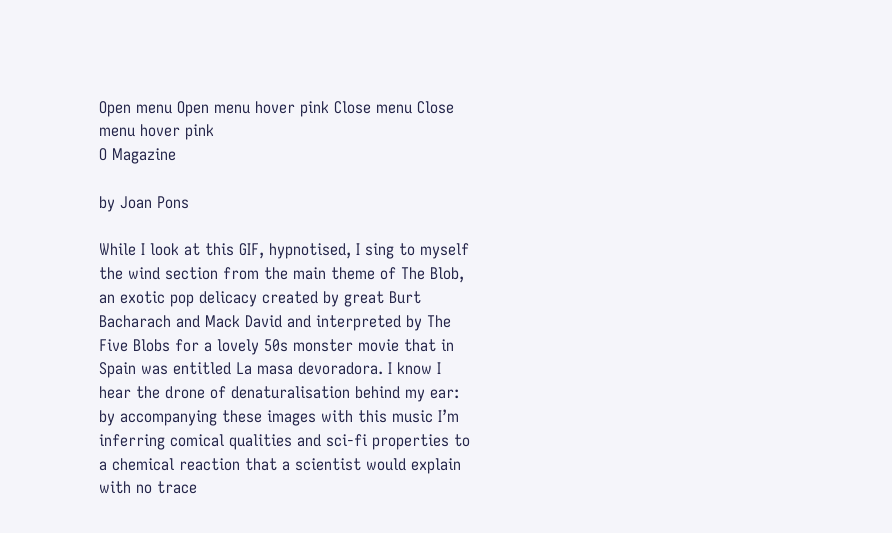Open menu Open menu hover pink Close menu Close menu hover pink
O Magazine

by Joan Pons

While I look at this GIF, hypnotised, I sing to myself the wind section from the main theme of The Blob, an exotic pop delicacy created by great Burt Bacharach and Mack David and interpreted by The Five Blobs for a lovely 50s monster movie that in Spain was entitled La masa devoradora. I know I hear the drone of denaturalisation behind my ear: by accompanying these images with this music I’m inferring comical qualities and sci-fi properties to a chemical reaction that a scientist would explain with no trace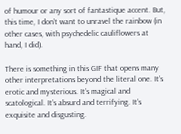of humour or any sort of fantastique accent. But, this time, I don’t want to unravel the rainbow (in other cases, with psychedelic cauliflowers at hand, I did).

There is something in this GIF that opens many other interpretations beyond the literal one. It’s erotic and mysterious. It’s magical and scatological. It’s absurd and terrifying. It’s exquisite and disgusting.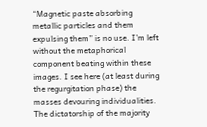“Magnetic paste absorbing metallic particles and them expulsing them” is no use. I’m left without the metaphorical component beating within these images. I see here (at least during the regurgitation phase) the masses devouring individualities. The dictatorship of the majority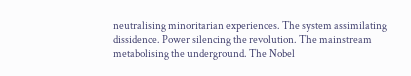neutralising minoritarian experiences. The system assimilating dissidence. Power silencing the revolution. The mainstream metabolising the underground. The Nobel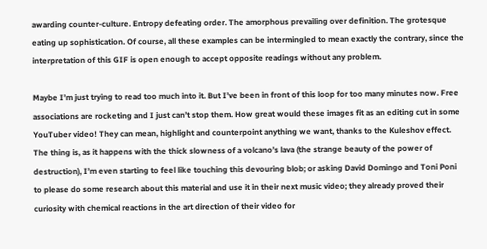awarding counter-culture. Entropy defeating order. The amorphous prevailing over definition. The grotesque eating up sophistication. Of course, all these examples can be intermingled to mean exactly the contrary, since the interpretation of this GIF is open enough to accept opposite readings without any problem.

Maybe I’m just trying to read too much into it. But I’ve been in front of this loop for too many minutes now. Free associations are rocketing and I just can’t stop them. How great would these images fit as an editing cut in some YouTuber video! They can mean, highlight and counterpoint anything we want, thanks to the Kuleshov effect. The thing is, as it happens with the thick slowness of a volcano’s lava (the strange beauty of the power of destruction), I’m even starting to feel like touching this devouring blob; or asking David Domingo and Toni Poni to please do some research about this material and use it in their next music video; they already proved their curiosity with chemical reactions in the art direction of their video for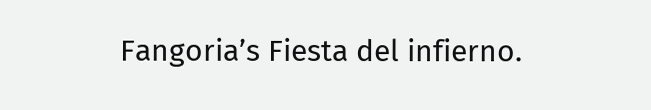Fangoria’s Fiesta del infierno.